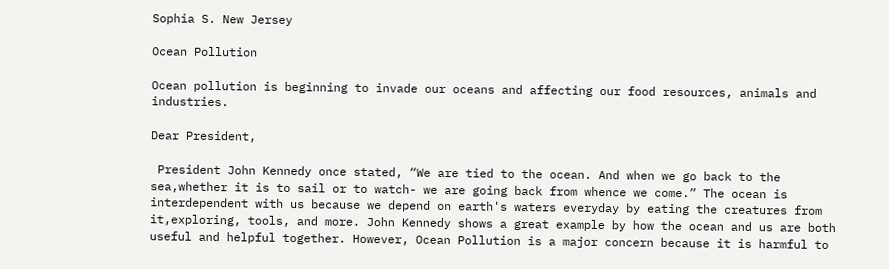Sophia S. New Jersey

Ocean Pollution

Ocean pollution is beginning to invade our oceans and affecting our food resources, animals and industries.

Dear President,

 President John Kennedy once stated, “We are tied to the ocean. And when we go back to the sea,whether it is to sail or to watch- we are going back from whence we come.” The ocean is interdependent with us because we depend on earth's waters everyday by eating the creatures from it,exploring, tools, and more. John Kennedy shows a great example by how the ocean and us are both useful and helpful together. However, Ocean Pollution is a major concern because it is harmful to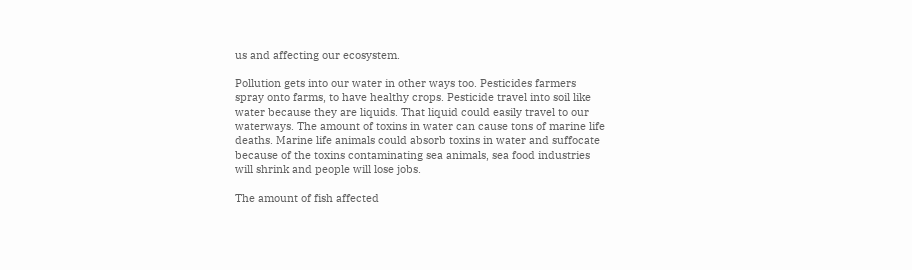us and affecting our ecosystem.

Pollution gets into our water in other ways too. Pesticides farmers spray onto farms, to have healthy crops. Pesticide travel into soil like water because they are liquids. That liquid could easily travel to our waterways. The amount of toxins in water can cause tons of marine life deaths. Marine life animals could absorb toxins in water and suffocate because of the toxins contaminating sea animals, sea food industries will shrink and people will lose jobs.

The amount of fish affected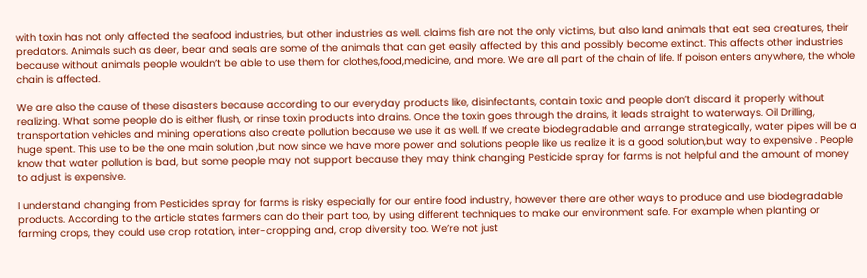with toxin has not only affected the seafood industries, but other industries as well. claims fish are not the only victims, but also land animals that eat sea creatures, their predators. Animals such as deer, bear and seals are some of the animals that can get easily affected by this and possibly become extinct. This affects other industries because without animals people wouldn’t be able to use them for clothes,food,medicine, and more. We are all part of the chain of life. If poison enters anywhere, the whole chain is affected.

We are also the cause of these disasters because according to our everyday products like, disinfectants, contain toxic and people don’t discard it properly without realizing. What some people do is either flush, or rinse toxin products into drains. Once the toxin goes through the drains, it leads straight to waterways. Oil Drilling, transportation vehicles and mining operations also create pollution because we use it as well. If we create biodegradable and arrange strategically, water pipes will be a huge spent. This use to be the one main solution ,but now since we have more power and solutions people like us realize it is a good solution,but way to expensive . People know that water pollution is bad, but some people may not support because they may think changing Pesticide spray for farms is not helpful and the amount of money to adjust is expensive.

I understand changing from Pesticides spray for farms is risky especially for our entire food industry, however there are other ways to produce and use biodegradable products. According to the article states farmers can do their part too, by using different techniques to make our environment safe. For example when planting or farming crops, they could use crop rotation, inter-cropping and, crop diversity too. We’re not just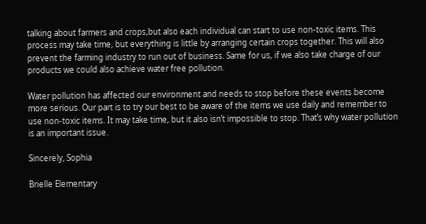talking about farmers and crops,but also each individual can start to use non-toxic items. This process may take time, but everything is little by arranging certain crops together. This will also prevent the farming industry to run out of business. Same for us, if we also take charge of our products we could also achieve water free pollution.

Water pollution has affected our environment and needs to stop before these events become more serious. Our part is to try our best to be aware of the items we use daily and remember to use non-toxic items. It may take time, but it also isn’t impossible to stop. That’s why water pollution is an important issue.

Sincerely, Sophia

Brielle Elementary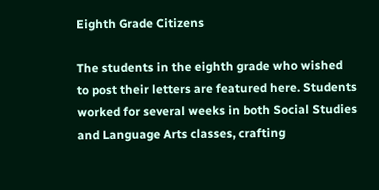Eighth Grade Citizens

The students in the eighth grade who wished to post their letters are featured here. Students worked for several weeks in both Social Studies and Language Arts classes, crafting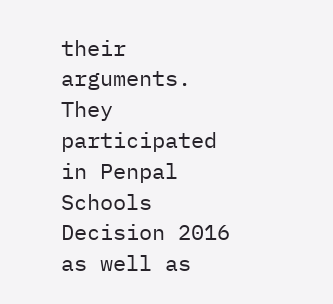their arguments. They participated in Penpal Schools Decision 2016 as well as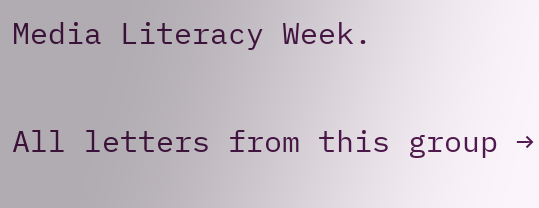Media Literacy Week.

All letters from this group →